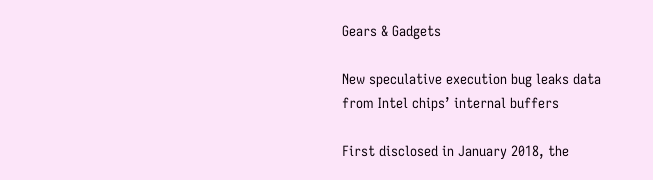Gears & Gadgets

New speculative execution bug leaks data from Intel chips’ internal buffers

First disclosed in January 2018, the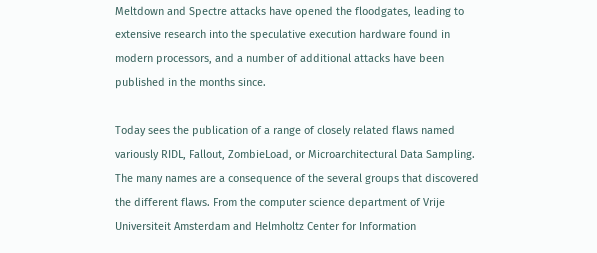Meltdown and Spectre attacks have opened the floodgates, leading to extensive research into the speculative execution hardware found in modern processors, and a number of additional attacks have been published in the months since.

Today sees the publication of a range of closely related flaws named variously RIDL, Fallout, ZombieLoad, or Microarchitectural Data Sampling. The many names are a consequence of the several groups that discovered the different flaws. From the computer science department of Vrije Universiteit Amsterdam and Helmholtz Center for Information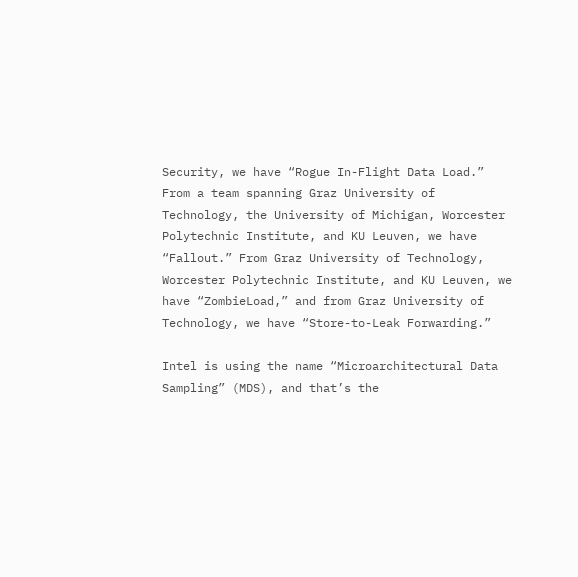Security, we have “Rogue In-Flight Data Load.” From a team spanning Graz University of Technology, the University of Michigan, Worcester Polytechnic Institute, and KU Leuven, we have “Fallout.” From Graz University of Technology, Worcester Polytechnic Institute, and KU Leuven, we have “ZombieLoad,” and from Graz University of Technology, we have “Store-to-Leak Forwarding.”

Intel is using the name “Microarchitectural Data Sampling” (MDS), and that’s the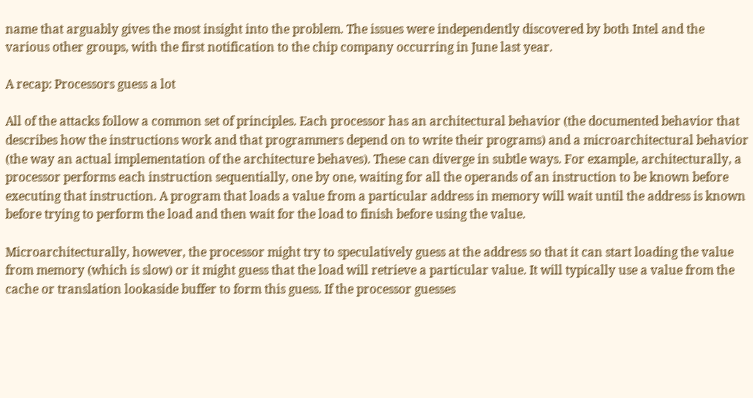name that arguably gives the most insight into the problem. The issues were independently discovered by both Intel and the various other groups, with the first notification to the chip company occurring in June last year.

A recap: Processors guess a lot

All of the attacks follow a common set of principles. Each processor has an architectural behavior (the documented behavior that describes how the instructions work and that programmers depend on to write their programs) and a microarchitectural behavior (the way an actual implementation of the architecture behaves). These can diverge in subtle ways. For example, architecturally, a processor performs each instruction sequentially, one by one, waiting for all the operands of an instruction to be known before executing that instruction. A program that loads a value from a particular address in memory will wait until the address is known before trying to perform the load and then wait for the load to finish before using the value.

Microarchitecturally, however, the processor might try to speculatively guess at the address so that it can start loading the value from memory (which is slow) or it might guess that the load will retrieve a particular value. It will typically use a value from the cache or translation lookaside buffer to form this guess. If the processor guesses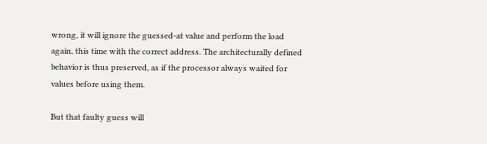wrong, it will ignore the guessed-at value and perform the load again, this time with the correct address. The architecturally defined behavior is thus preserved, as if the processor always waited for values before using them.

But that faulty guess will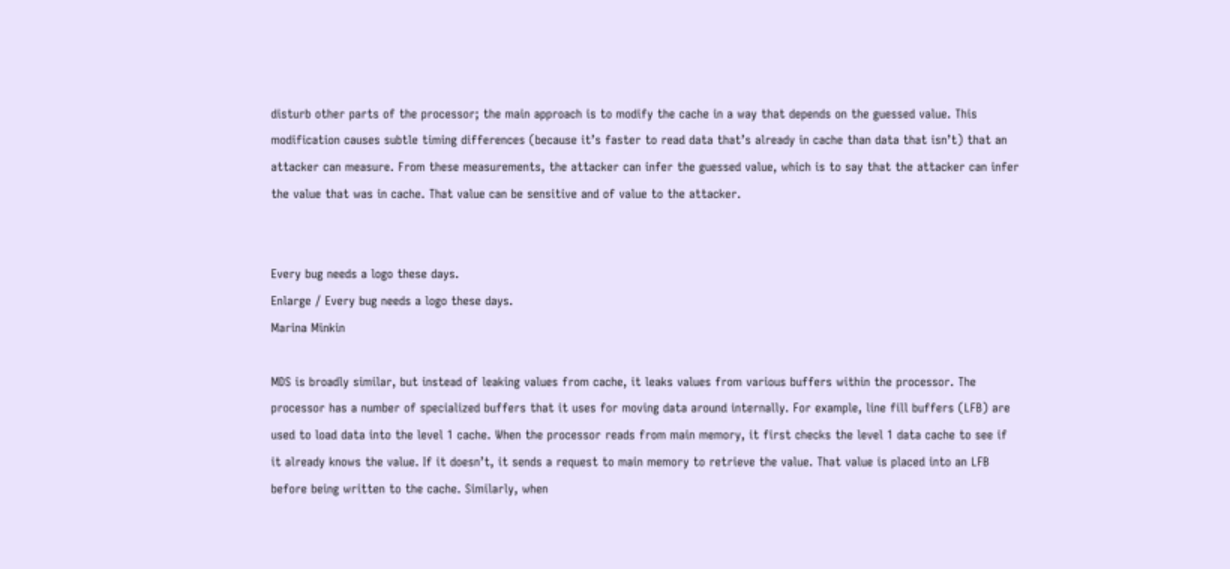disturb other parts of the processor; the main approach is to modify the cache in a way that depends on the guessed value. This modification causes subtle timing differences (because it’s faster to read data that’s already in cache than data that isn’t) that an attacker can measure. From these measurements, the attacker can infer the guessed value, which is to say that the attacker can infer the value that was in cache. That value can be sensitive and of value to the attacker.


Every bug needs a logo these days.
Enlarge / Every bug needs a logo these days.
Marina Minkin

MDS is broadly similar, but instead of leaking values from cache, it leaks values from various buffers within the processor. The processor has a number of specialized buffers that it uses for moving data around internally. For example, line fill buffers (LFB) are used to load data into the level 1 cache. When the processor reads from main memory, it first checks the level 1 data cache to see if it already knows the value. If it doesn’t, it sends a request to main memory to retrieve the value. That value is placed into an LFB before being written to the cache. Similarly, when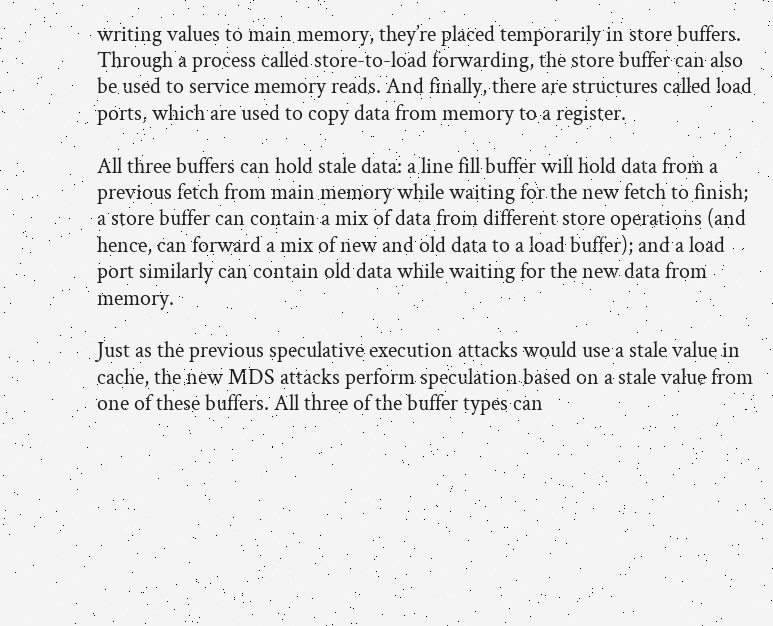writing values to main memory, they’re placed temporarily in store buffers. Through a process called store-to-load forwarding, the store buffer can also be used to service memory reads. And finally, there are structures called load ports, which are used to copy data from memory to a register.

All three buffers can hold stale data: a line fill buffer will hold data from a previous fetch from main memory while waiting for the new fetch to finish; a store buffer can contain a mix of data from different store operations (and hence, can forward a mix of new and old data to a load buffer); and a load port similarly can contain old data while waiting for the new data from memory.

Just as the previous speculative execution attacks would use a stale value in cache, the new MDS attacks perform speculation based on a stale value from one of these buffers. All three of the buffer types can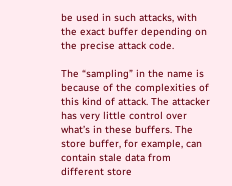be used in such attacks, with the exact buffer depending on the precise attack code.

The “sampling” in the name is because of the complexities of this kind of attack. The attacker has very little control over what’s in these buffers. The store buffer, for example, can contain stale data from different store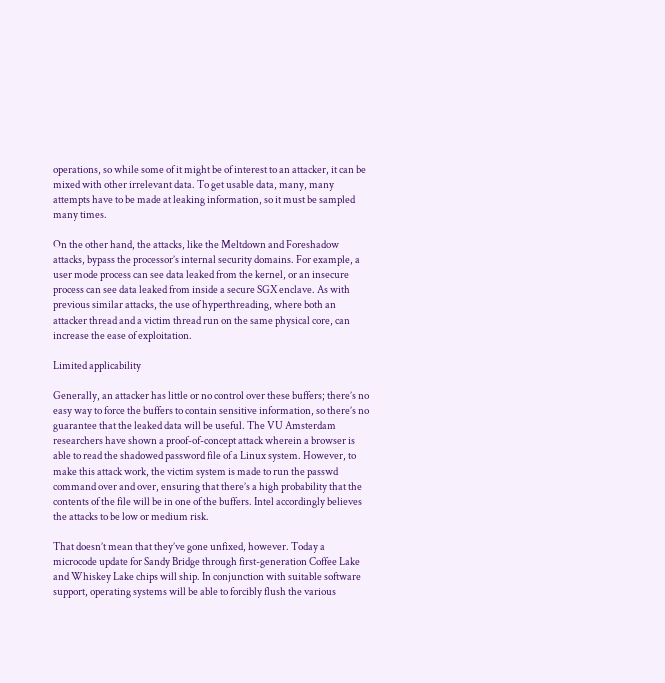operations, so while some of it might be of interest to an attacker, it can be mixed with other irrelevant data. To get usable data, many, many attempts have to be made at leaking information, so it must be sampled many times.

On the other hand, the attacks, like the Meltdown and Foreshadow attacks, bypass the processor’s internal security domains. For example, a user mode process can see data leaked from the kernel, or an insecure process can see data leaked from inside a secure SGX enclave. As with previous similar attacks, the use of hyperthreading, where both an attacker thread and a victim thread run on the same physical core, can increase the ease of exploitation.

Limited applicability

Generally, an attacker has little or no control over these buffers; there’s no easy way to force the buffers to contain sensitive information, so there’s no guarantee that the leaked data will be useful. The VU Amsterdam researchers have shown a proof-of-concept attack wherein a browser is able to read the shadowed password file of a Linux system. However, to make this attack work, the victim system is made to run the passwd command over and over, ensuring that there’s a high probability that the contents of the file will be in one of the buffers. Intel accordingly believes the attacks to be low or medium risk.

That doesn’t mean that they’ve gone unfixed, however. Today a microcode update for Sandy Bridge through first-generation Coffee Lake and Whiskey Lake chips will ship. In conjunction with suitable software support, operating systems will be able to forcibly flush the various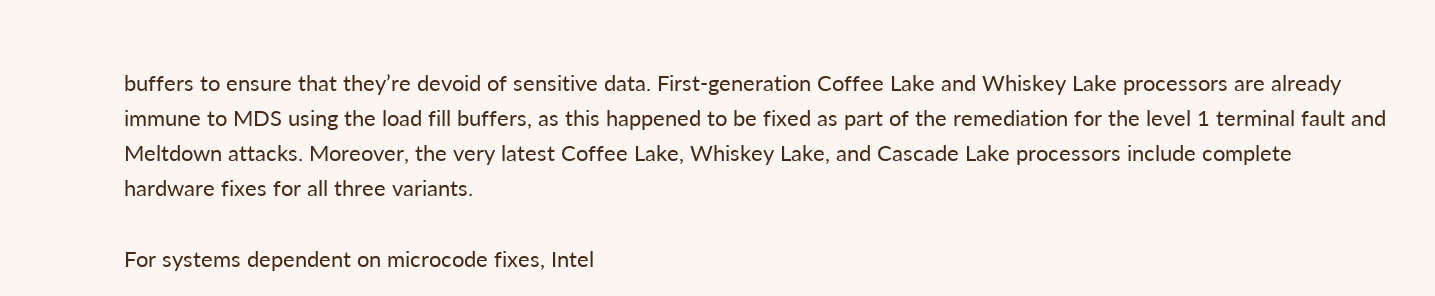buffers to ensure that they’re devoid of sensitive data. First-generation Coffee Lake and Whiskey Lake processors are already immune to MDS using the load fill buffers, as this happened to be fixed as part of the remediation for the level 1 terminal fault and Meltdown attacks. Moreover, the very latest Coffee Lake, Whiskey Lake, and Cascade Lake processors include complete hardware fixes for all three variants.

For systems dependent on microcode fixes, Intel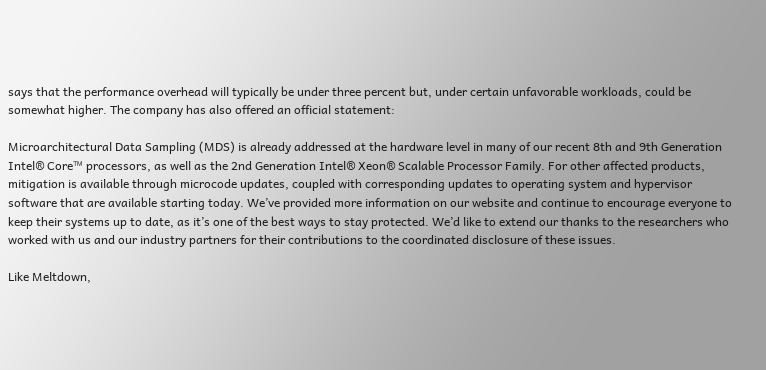says that the performance overhead will typically be under three percent but, under certain unfavorable workloads, could be somewhat higher. The company has also offered an official statement:

Microarchitectural Data Sampling (MDS) is already addressed at the hardware level in many of our recent 8th and 9th Generation Intel® Core™ processors, as well as the 2nd Generation Intel® Xeon® Scalable Processor Family. For other affected products, mitigation is available through microcode updates, coupled with corresponding updates to operating system and hypervisor software that are available starting today. We’ve provided more information on our website and continue to encourage everyone to keep their systems up to date, as it’s one of the best ways to stay protected. We’d like to extend our thanks to the researchers who worked with us and our industry partners for their contributions to the coordinated disclosure of these issues.

Like Meltdown,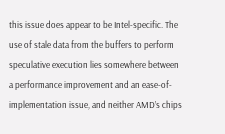this issue does appear to be Intel-specific. The use of stale data from the buffers to perform speculative execution lies somewhere between a performance improvement and an ease-of-implementation issue, and neither AMD’s chips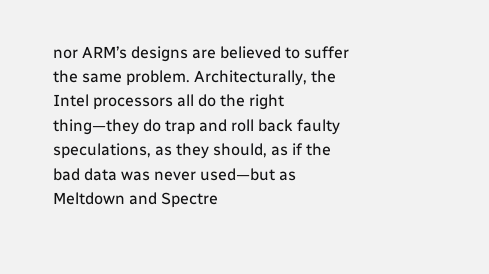nor ARM’s designs are believed to suffer the same problem. Architecturally, the Intel processors all do the right thing—they do trap and roll back faulty speculations, as they should, as if the bad data was never used—but as Meltdown and Spectre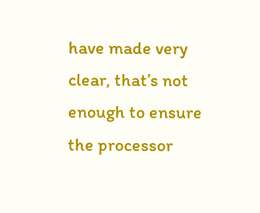have made very clear, that’s not enough to ensure the processor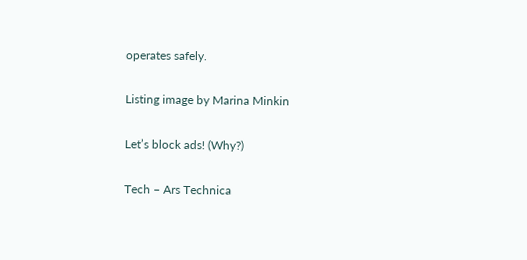operates safely.

Listing image by Marina Minkin

Let’s block ads! (Why?)

Tech – Ars Technica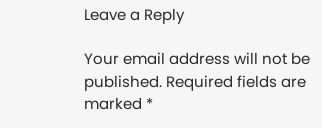Leave a Reply

Your email address will not be published. Required fields are marked *